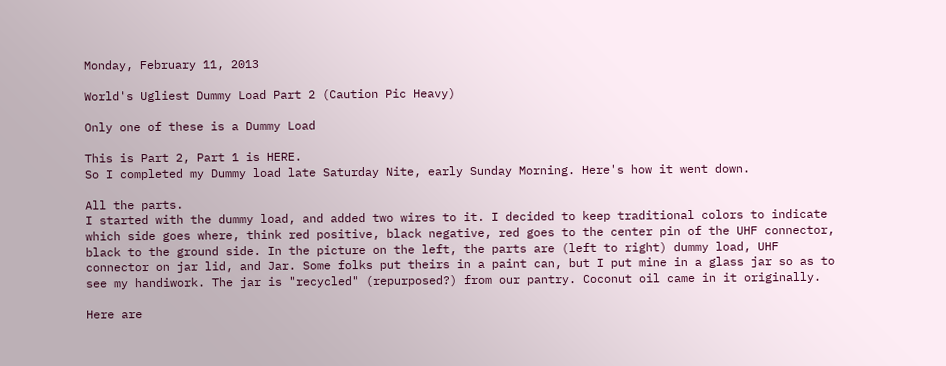Monday, February 11, 2013

World's Ugliest Dummy Load Part 2 (Caution Pic Heavy)

Only one of these is a Dummy Load

This is Part 2, Part 1 is HERE.
So I completed my Dummy load late Saturday Nite, early Sunday Morning. Here's how it went down.

All the parts.
I started with the dummy load, and added two wires to it. I decided to keep traditional colors to indicate which side goes where, think red positive, black negative, red goes to the center pin of the UHF connector, black to the ground side. In the picture on the left, the parts are (left to right) dummy load, UHF connector on jar lid, and Jar. Some folks put theirs in a paint can, but I put mine in a glass jar so as to see my handiwork. The jar is "recycled" (repurposed?) from our pantry. Coconut oil came in it originally.

Here are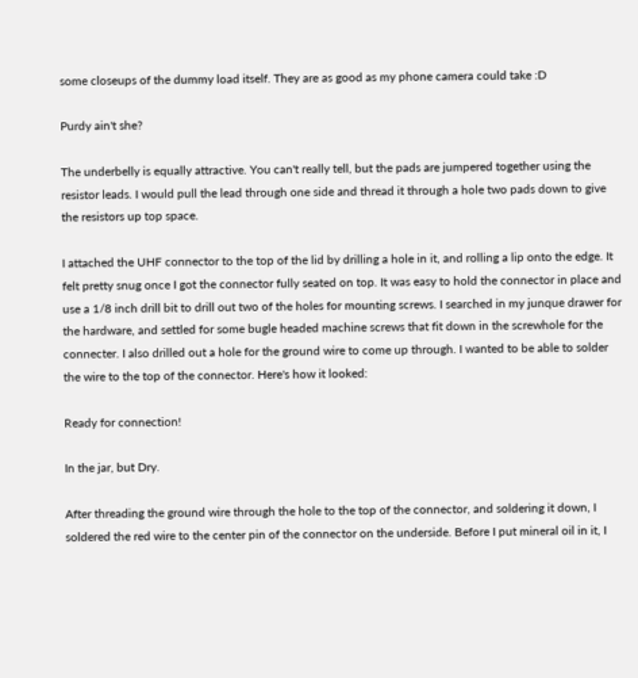some closeups of the dummy load itself. They are as good as my phone camera could take :D

Purdy ain't she?

The underbelly is equally attractive. You can't really tell, but the pads are jumpered together using the resistor leads. I would pull the lead through one side and thread it through a hole two pads down to give the resistors up top space.

I attached the UHF connector to the top of the lid by drilling a hole in it, and rolling a lip onto the edge. It felt pretty snug once I got the connector fully seated on top. It was easy to hold the connector in place and use a 1/8 inch drill bit to drill out two of the holes for mounting screws. I searched in my junque drawer for the hardware, and settled for some bugle headed machine screws that fit down in the screwhole for the connecter. I also drilled out a hole for the ground wire to come up through. I wanted to be able to solder the wire to the top of the connector. Here's how it looked:

Ready for connection!

In the jar, but Dry.

After threading the ground wire through the hole to the top of the connector, and soldering it down, I soldered the red wire to the center pin of the connector on the underside. Before I put mineral oil in it, I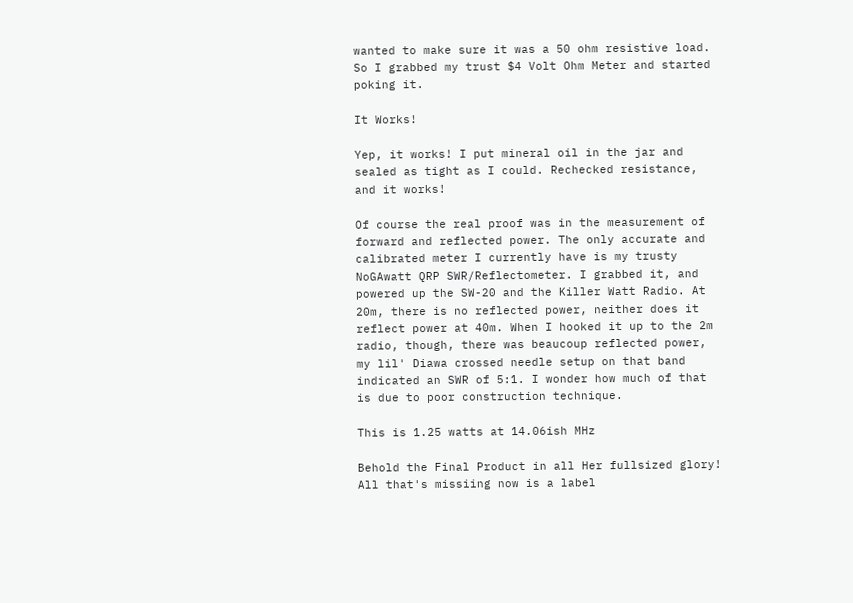wanted to make sure it was a 50 ohm resistive load. So I grabbed my trust $4 Volt Ohm Meter and started poking it.

It Works!

Yep, it works! I put mineral oil in the jar and sealed as tight as I could. Rechecked resistance, and it works!

Of course the real proof was in the measurement of forward and reflected power. The only accurate and calibrated meter I currently have is my trusty NoGAwatt QRP SWR/Reflectometer. I grabbed it, and powered up the SW-20 and the Killer Watt Radio. At 20m, there is no reflected power, neither does it reflect power at 40m. When I hooked it up to the 2m radio, though, there was beaucoup reflected power, my lil' Diawa crossed needle setup on that band indicated an SWR of 5:1. I wonder how much of that is due to poor construction technique.

This is 1.25 watts at 14.06ish MHz

Behold the Final Product in all Her fullsized glory!
All that's missiing now is a label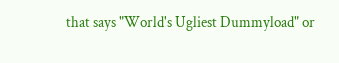that says "World's Ugliest Dummyload" or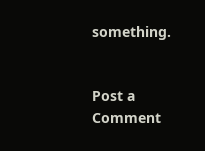something.


Post a Comment